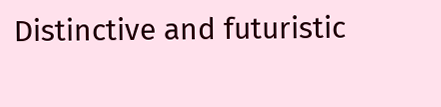Distinctive and futuristic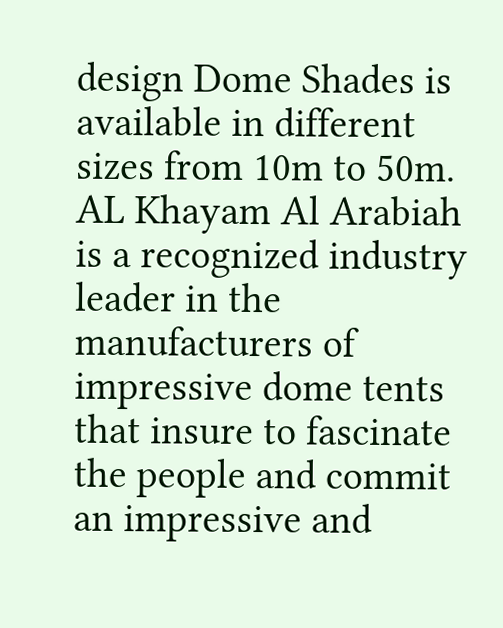design Dome Shades is available in different sizes from 10m to 50m. AL Khayam Al Arabiah is a recognized industry leader in the manufacturers of impressive dome tents that insure to fascinate the people and commit an impressive and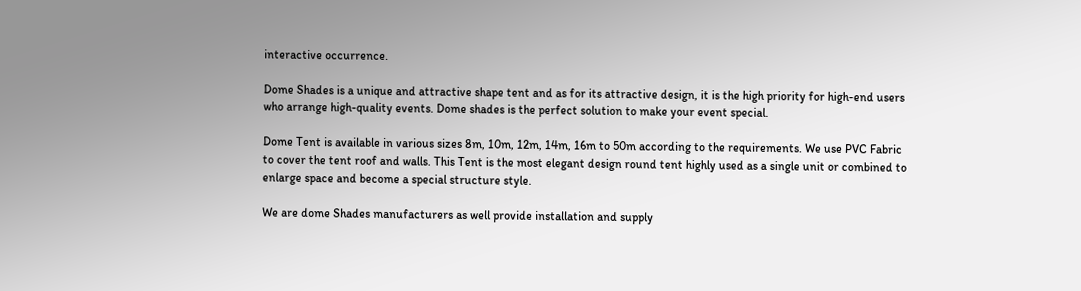interactive occurrence.

Dome Shades is a unique and attractive shape tent and as for its attractive design, it is the high priority for high-end users who arrange high-quality events. Dome shades is the perfect solution to make your event special.

Dome Tent is available in various sizes 8m, 10m, 12m, 14m, 16m to 50m according to the requirements. We use PVC Fabric to cover the tent roof and walls. This Tent is the most elegant design round tent highly used as a single unit or combined to enlarge space and become a special structure style.

We are dome Shades manufacturers as well provide installation and supply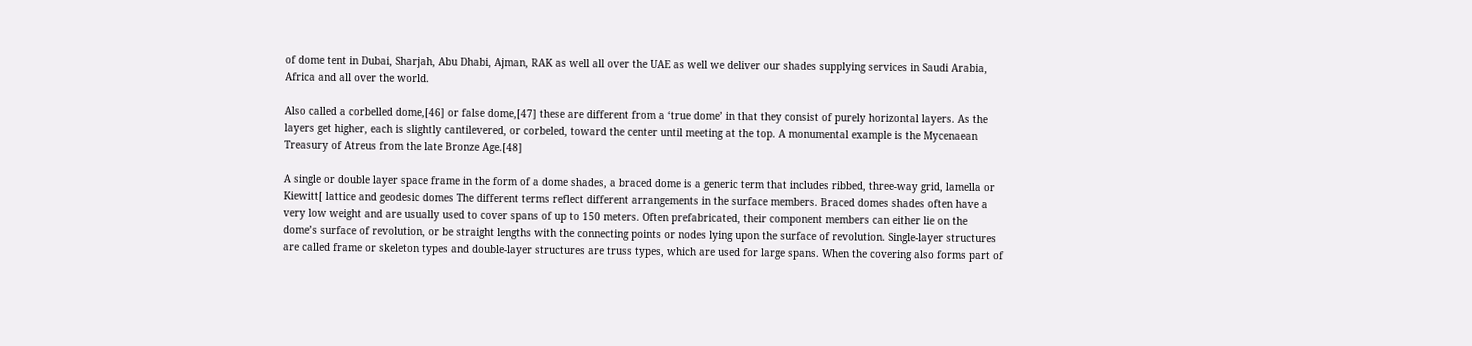of dome tent in Dubai, Sharjah, Abu Dhabi, Ajman, RAK as well all over the UAE as well we deliver our shades supplying services in Saudi Arabia, Africa and all over the world.

Also called a corbelled dome,[46] or false dome,[47] these are different from a ‘true dome’ in that they consist of purely horizontal layers. As the layers get higher, each is slightly cantilevered, or corbeled, toward the center until meeting at the top. A monumental example is the Mycenaean Treasury of Atreus from the late Bronze Age.[48]

A single or double layer space frame in the form of a dome shades, a braced dome is a generic term that includes ribbed, three-way grid, lamella or Kiewitt[ lattice and geodesic domes The different terms reflect different arrangements in the surface members. Braced domes shades often have a very low weight and are usually used to cover spans of up to 150 meters. Often prefabricated, their component members can either lie on the dome’s surface of revolution, or be straight lengths with the connecting points or nodes lying upon the surface of revolution. Single-layer structures are called frame or skeleton types and double-layer structures are truss types, which are used for large spans. When the covering also forms part of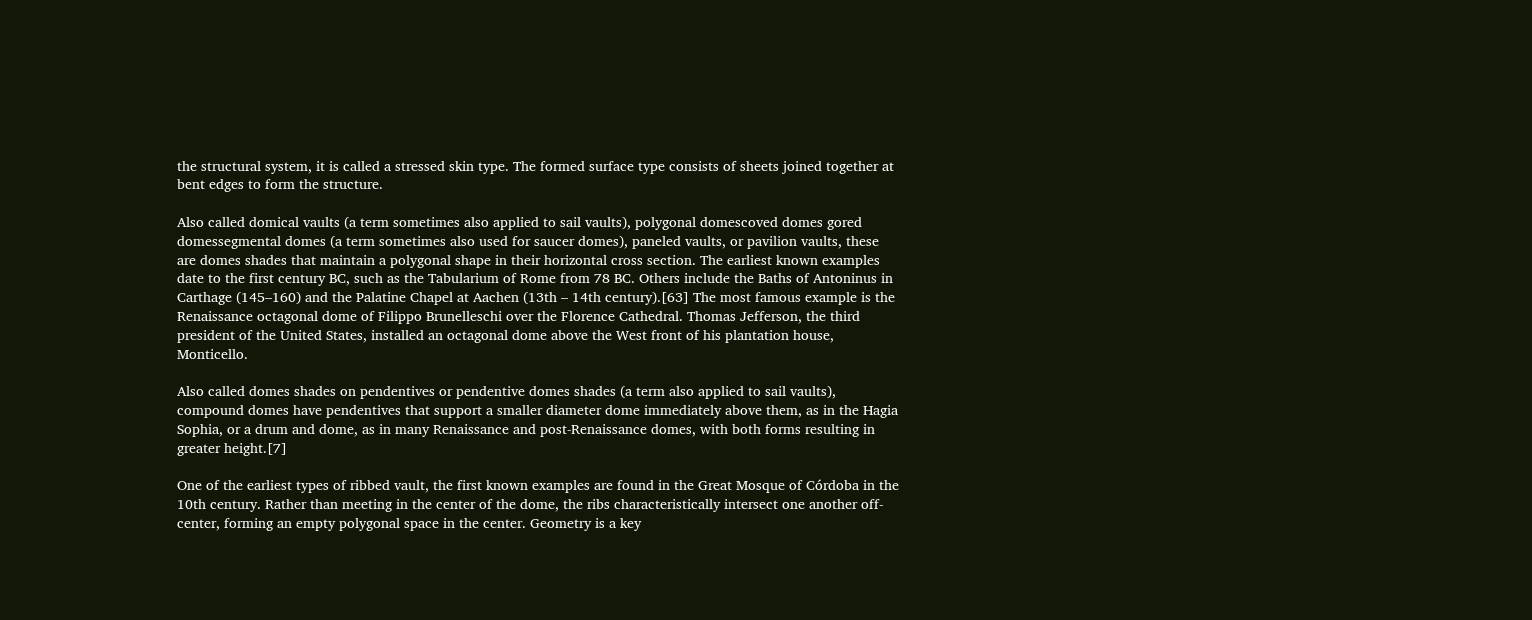the structural system, it is called a stressed skin type. The formed surface type consists of sheets joined together at bent edges to form the structure.

Also called domical vaults (a term sometimes also applied to sail vaults), polygonal domescoved domes gored domessegmental domes (a term sometimes also used for saucer domes), paneled vaults, or pavilion vaults, these are domes shades that maintain a polygonal shape in their horizontal cross section. The earliest known examples date to the first century BC, such as the Tabularium of Rome from 78 BC. Others include the Baths of Antoninus in Carthage (145–160) and the Palatine Chapel at Aachen (13th – 14th century).[63] The most famous example is the Renaissance octagonal dome of Filippo Brunelleschi over the Florence Cathedral. Thomas Jefferson, the third president of the United States, installed an octagonal dome above the West front of his plantation house, Monticello.

Also called domes shades on pendentives or pendentive domes shades (a term also applied to sail vaults), compound domes have pendentives that support a smaller diameter dome immediately above them, as in the Hagia Sophia, or a drum and dome, as in many Renaissance and post-Renaissance domes, with both forms resulting in greater height.[7]

One of the earliest types of ribbed vault, the first known examples are found in the Great Mosque of Córdoba in the 10th century. Rather than meeting in the center of the dome, the ribs characteristically intersect one another off-center, forming an empty polygonal space in the center. Geometry is a key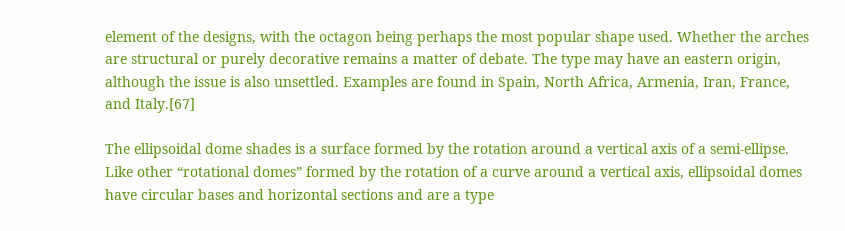element of the designs, with the octagon being perhaps the most popular shape used. Whether the arches are structural or purely decorative remains a matter of debate. The type may have an eastern origin, although the issue is also unsettled. Examples are found in Spain, North Africa, Armenia, Iran, France, and Italy.[67]

The ellipsoidal dome shades is a surface formed by the rotation around a vertical axis of a semi-ellipse. Like other “rotational domes” formed by the rotation of a curve around a vertical axis, ellipsoidal domes have circular bases and horizontal sections and are a type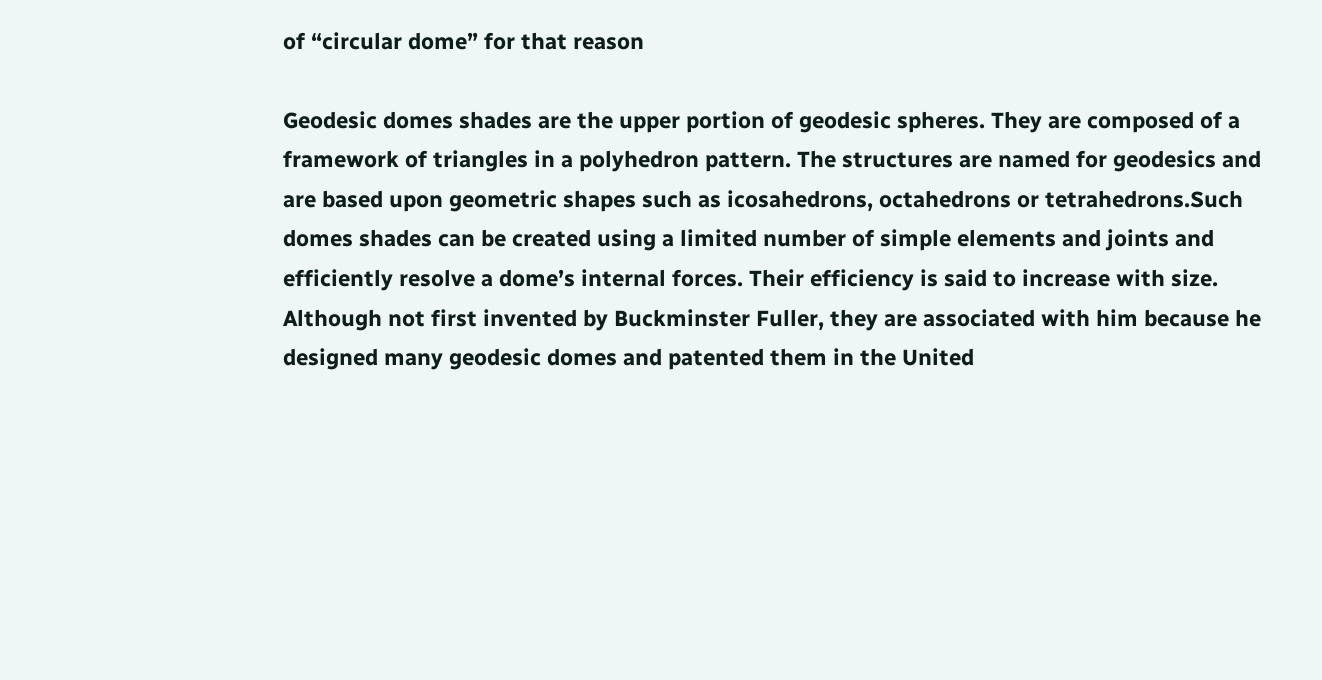of “circular dome” for that reason

Geodesic domes shades are the upper portion of geodesic spheres. They are composed of a framework of triangles in a polyhedron pattern. The structures are named for geodesics and are based upon geometric shapes such as icosahedrons, octahedrons or tetrahedrons.Such domes shades can be created using a limited number of simple elements and joints and efficiently resolve a dome’s internal forces. Their efficiency is said to increase with size. Although not first invented by Buckminster Fuller, they are associated with him because he designed many geodesic domes and patented them in the United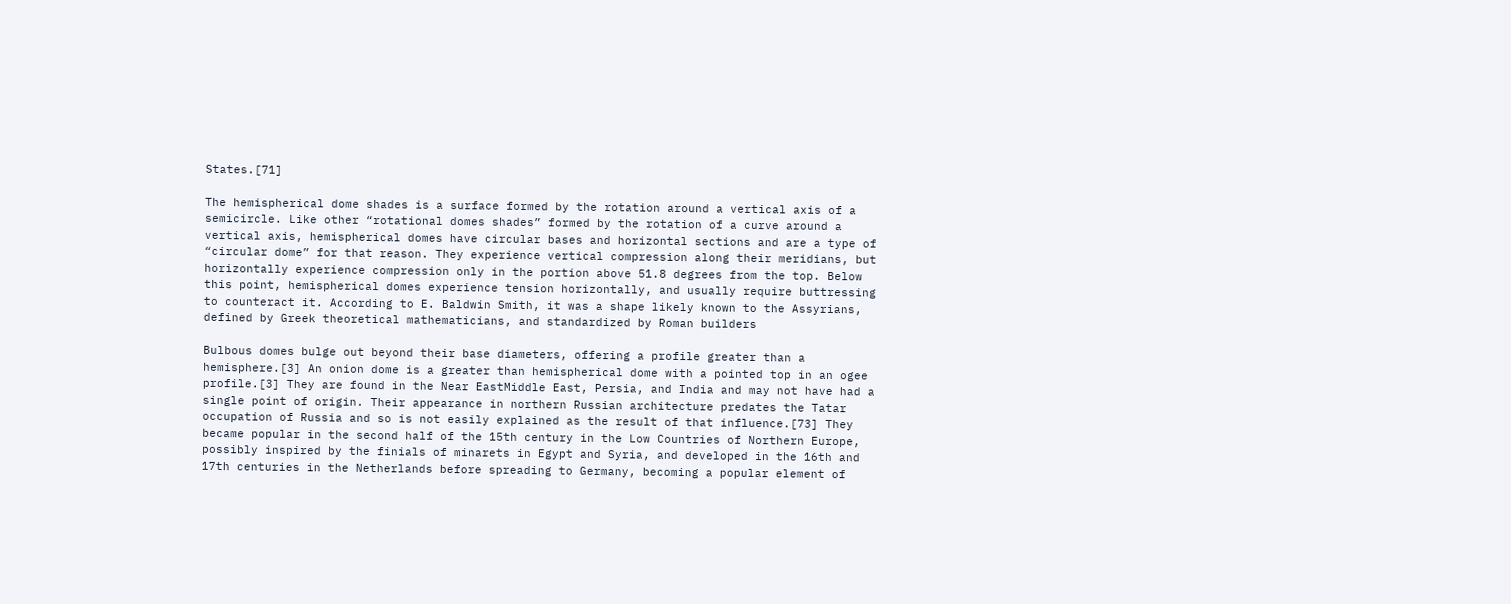States.[71]

The hemispherical dome shades is a surface formed by the rotation around a vertical axis of a semicircle. Like other “rotational domes shades” formed by the rotation of a curve around a vertical axis, hemispherical domes have circular bases and horizontal sections and are a type of “circular dome” for that reason. They experience vertical compression along their meridians, but horizontally experience compression only in the portion above 51.8 degrees from the top. Below this point, hemispherical domes experience tension horizontally, and usually require buttressing to counteract it. According to E. Baldwin Smith, it was a shape likely known to the Assyrians, defined by Greek theoretical mathematicians, and standardized by Roman builders

Bulbous domes bulge out beyond their base diameters, offering a profile greater than a hemisphere.[3] An onion dome is a greater than hemispherical dome with a pointed top in an ogee profile.[3] They are found in the Near EastMiddle East, Persia, and India and may not have had a single point of origin. Their appearance in northern Russian architecture predates the Tatar occupation of Russia and so is not easily explained as the result of that influence.[73] They became popular in the second half of the 15th century in the Low Countries of Northern Europe, possibly inspired by the finials of minarets in Egypt and Syria, and developed in the 16th and 17th centuries in the Netherlands before spreading to Germany, becoming a popular element of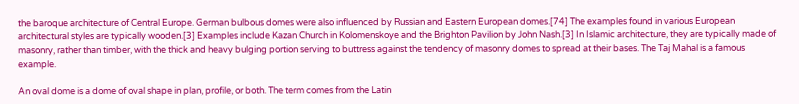the baroque architecture of Central Europe. German bulbous domes were also influenced by Russian and Eastern European domes.[74] The examples found in various European architectural styles are typically wooden.[3] Examples include Kazan Church in Kolomenskoye and the Brighton Pavilion by John Nash.[3] In Islamic architecture, they are typically made of masonry, rather than timber, with the thick and heavy bulging portion serving to buttress against the tendency of masonry domes to spread at their bases. The Taj Mahal is a famous example.

An oval dome is a dome of oval shape in plan, profile, or both. The term comes from the Latin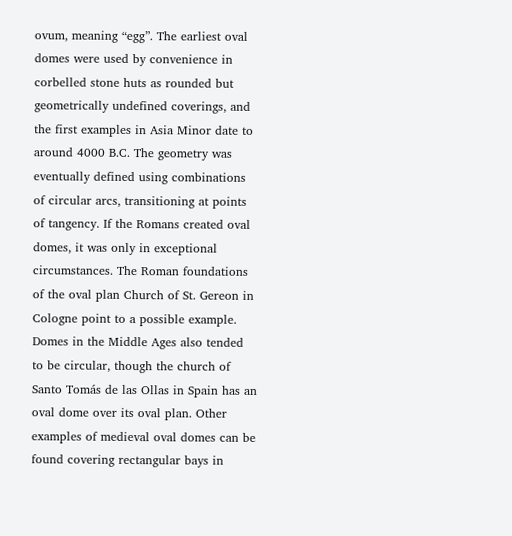ovum, meaning “egg”. The earliest oval domes were used by convenience in corbelled stone huts as rounded but geometrically undefined coverings, and the first examples in Asia Minor date to around 4000 B.C. The geometry was eventually defined using combinations of circular arcs, transitioning at points of tangency. If the Romans created oval domes, it was only in exceptional circumstances. The Roman foundations of the oval plan Church of St. Gereon in Cologne point to a possible example. Domes in the Middle Ages also tended to be circular, though the church of Santo Tomás de las Ollas in Spain has an oval dome over its oval plan. Other examples of medieval oval domes can be found covering rectangular bays in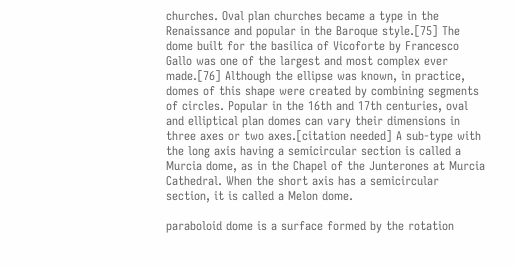churches. Oval plan churches became a type in the Renaissance and popular in the Baroque style.[75] The dome built for the basilica of Vicoforte by Francesco Gallo was one of the largest and most complex ever made.[76] Although the ellipse was known, in practice, domes of this shape were created by combining segments of circles. Popular in the 16th and 17th centuries, oval and elliptical plan domes can vary their dimensions in three axes or two axes.[citation needed] A sub-type with the long axis having a semicircular section is called a Murcia dome, as in the Chapel of the Junterones at Murcia Cathedral. When the short axis has a semicircular section, it is called a Melon dome.

paraboloid dome is a surface formed by the rotation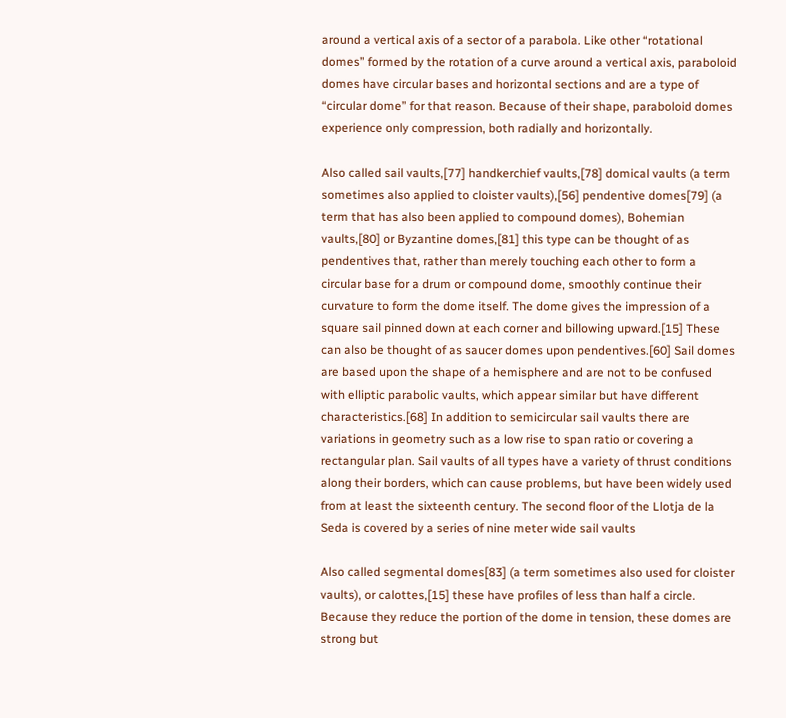around a vertical axis of a sector of a parabola. Like other “rotational domes” formed by the rotation of a curve around a vertical axis, paraboloid domes have circular bases and horizontal sections and are a type of “circular dome” for that reason. Because of their shape, paraboloid domes experience only compression, both radially and horizontally.

Also called sail vaults,[77] handkerchief vaults,[78] domical vaults (a term sometimes also applied to cloister vaults),[56] pendentive domes[79] (a term that has also been applied to compound domes), Bohemian vaults,[80] or Byzantine domes,[81] this type can be thought of as pendentives that, rather than merely touching each other to form a circular base for a drum or compound dome, smoothly continue their curvature to form the dome itself. The dome gives the impression of a square sail pinned down at each corner and billowing upward.[15] These can also be thought of as saucer domes upon pendentives.[60] Sail domes are based upon the shape of a hemisphere and are not to be confused with elliptic parabolic vaults, which appear similar but have different characteristics.[68] In addition to semicircular sail vaults there are variations in geometry such as a low rise to span ratio or covering a rectangular plan. Sail vaults of all types have a variety of thrust conditions along their borders, which can cause problems, but have been widely used from at least the sixteenth century. The second floor of the Llotja de la Seda is covered by a series of nine meter wide sail vaults

Also called segmental domes[83] (a term sometimes also used for cloister vaults), or calottes,[15] these have profiles of less than half a circle. Because they reduce the portion of the dome in tension, these domes are strong but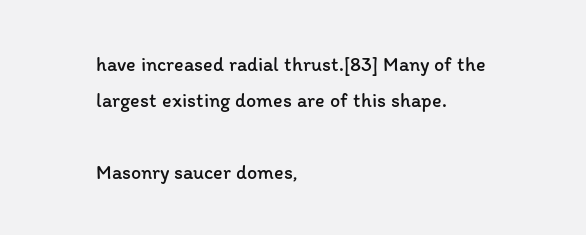have increased radial thrust.[83] Many of the largest existing domes are of this shape.

Masonry saucer domes,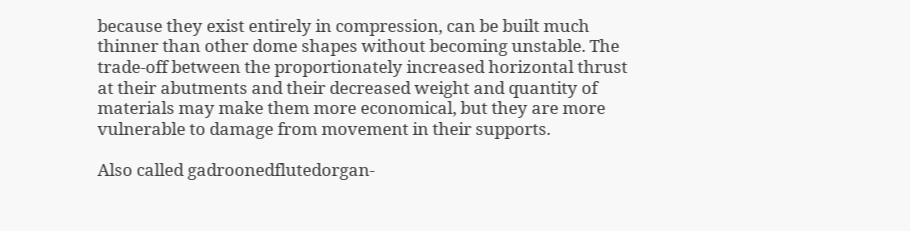because they exist entirely in compression, can be built much thinner than other dome shapes without becoming unstable. The trade-off between the proportionately increased horizontal thrust at their abutments and their decreased weight and quantity of materials may make them more economical, but they are more vulnerable to damage from movement in their supports.

Also called gadroonedflutedorgan-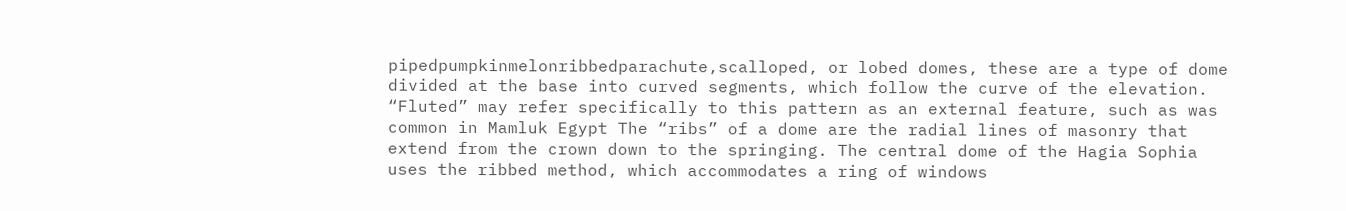pipedpumpkinmelonribbedparachute,scalloped, or lobed domes, these are a type of dome divided at the base into curved segments, which follow the curve of the elevation. “Fluted” may refer specifically to this pattern as an external feature, such as was common in Mamluk Egypt The “ribs” of a dome are the radial lines of masonry that extend from the crown down to the springing. The central dome of the Hagia Sophia uses the ribbed method, which accommodates a ring of windows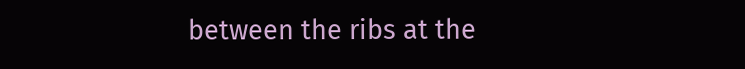between the ribs at the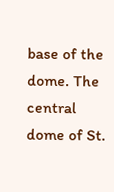base of the dome. The central dome of St.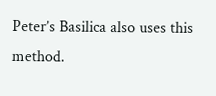Peter’s Basilica also uses this method.